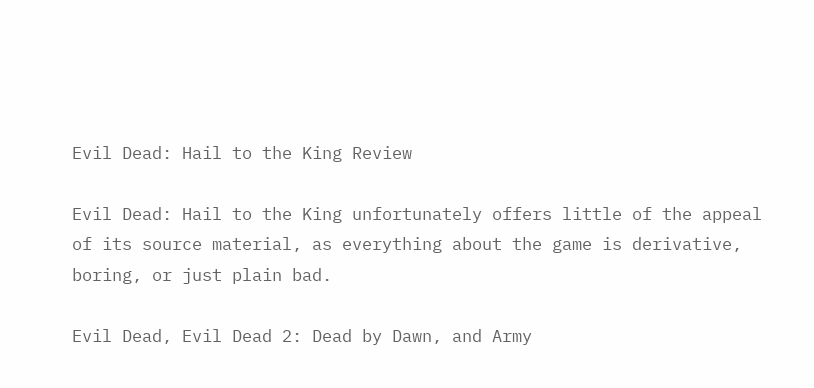Evil Dead: Hail to the King Review

Evil Dead: Hail to the King unfortunately offers little of the appeal of its source material, as everything about the game is derivative, boring, or just plain bad.

Evil Dead, Evil Dead 2: Dead by Dawn, and Army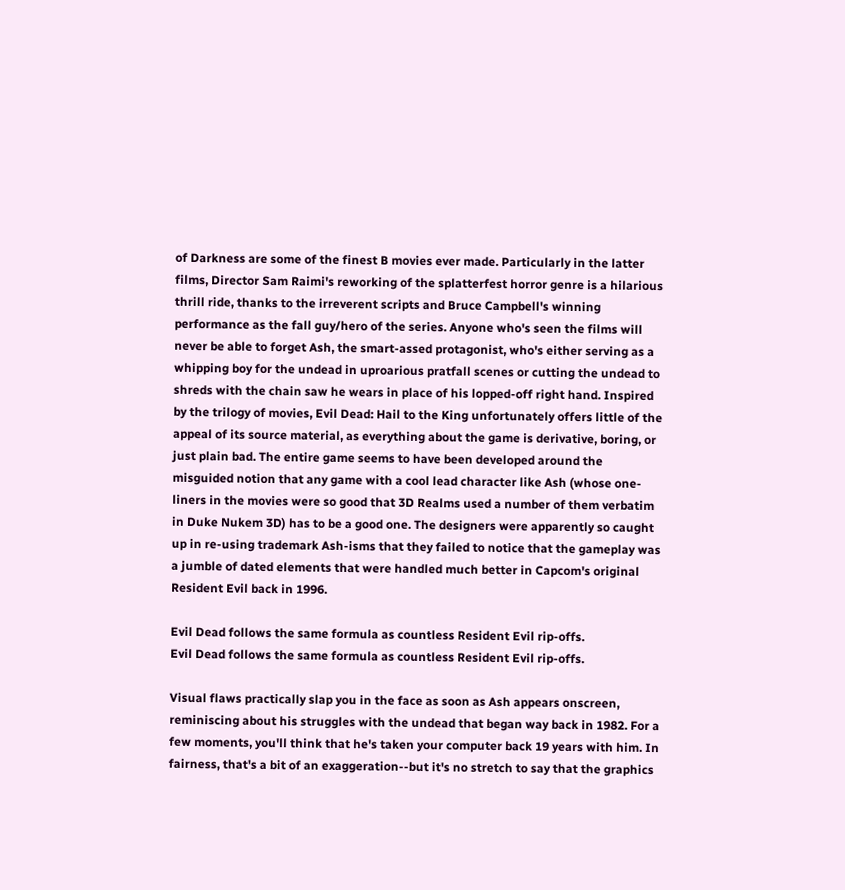of Darkness are some of the finest B movies ever made. Particularly in the latter films, Director Sam Raimi's reworking of the splatterfest horror genre is a hilarious thrill ride, thanks to the irreverent scripts and Bruce Campbell's winning performance as the fall guy/hero of the series. Anyone who's seen the films will never be able to forget Ash, the smart-assed protagonist, who's either serving as a whipping boy for the undead in uproarious pratfall scenes or cutting the undead to shreds with the chain saw he wears in place of his lopped-off right hand. Inspired by the trilogy of movies, Evil Dead: Hail to the King unfortunately offers little of the appeal of its source material, as everything about the game is derivative, boring, or just plain bad. The entire game seems to have been developed around the misguided notion that any game with a cool lead character like Ash (whose one-liners in the movies were so good that 3D Realms used a number of them verbatim in Duke Nukem 3D) has to be a good one. The designers were apparently so caught up in re-using trademark Ash-isms that they failed to notice that the gameplay was a jumble of dated elements that were handled much better in Capcom's original Resident Evil back in 1996.

Evil Dead follows the same formula as countless Resident Evil rip-offs.
Evil Dead follows the same formula as countless Resident Evil rip-offs.

Visual flaws practically slap you in the face as soon as Ash appears onscreen, reminiscing about his struggles with the undead that began way back in 1982. For a few moments, you'll think that he's taken your computer back 19 years with him. In fairness, that's a bit of an exaggeration--but it's no stretch to say that the graphics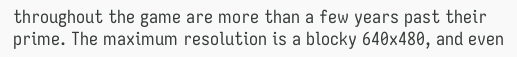throughout the game are more than a few years past their prime. The maximum resolution is a blocky 640x480, and even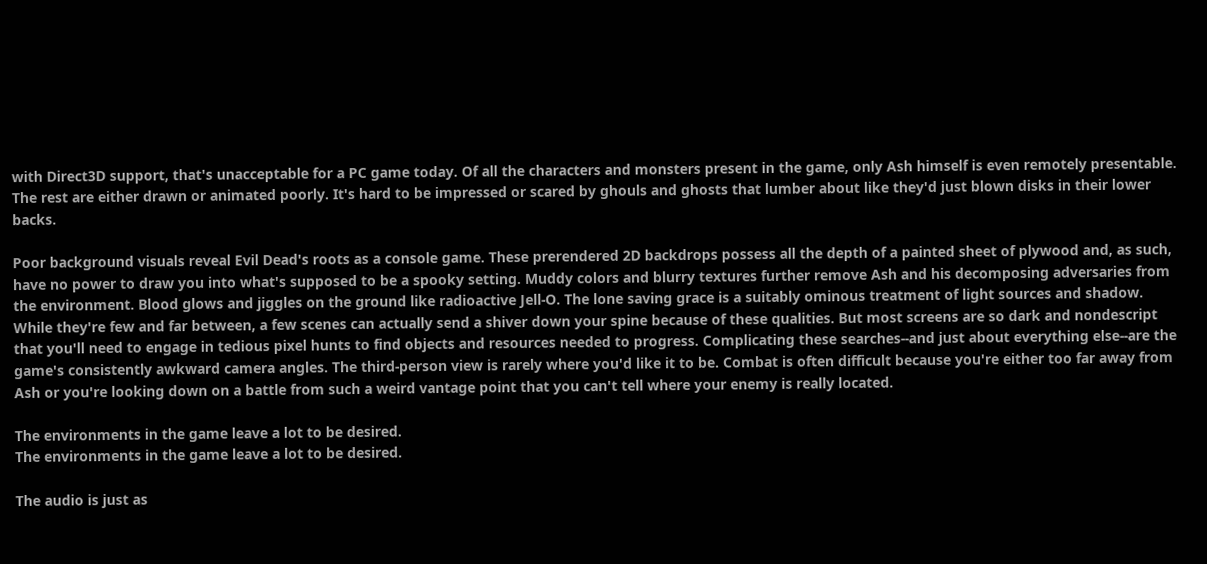with Direct3D support, that's unacceptable for a PC game today. Of all the characters and monsters present in the game, only Ash himself is even remotely presentable. The rest are either drawn or animated poorly. It's hard to be impressed or scared by ghouls and ghosts that lumber about like they'd just blown disks in their lower backs.

Poor background visuals reveal Evil Dead's roots as a console game. These prerendered 2D backdrops possess all the depth of a painted sheet of plywood and, as such, have no power to draw you into what's supposed to be a spooky setting. Muddy colors and blurry textures further remove Ash and his decomposing adversaries from the environment. Blood glows and jiggles on the ground like radioactive Jell-O. The lone saving grace is a suitably ominous treatment of light sources and shadow. While they're few and far between, a few scenes can actually send a shiver down your spine because of these qualities. But most screens are so dark and nondescript that you'll need to engage in tedious pixel hunts to find objects and resources needed to progress. Complicating these searches--and just about everything else--are the game's consistently awkward camera angles. The third-person view is rarely where you'd like it to be. Combat is often difficult because you're either too far away from Ash or you're looking down on a battle from such a weird vantage point that you can't tell where your enemy is really located.

The environments in the game leave a lot to be desired.
The environments in the game leave a lot to be desired.

The audio is just as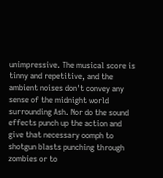unimpressive. The musical score is tinny and repetitive, and the ambient noises don't convey any sense of the midnight world surrounding Ash. Nor do the sound effects punch up the action and give that necessary oomph to shotgun blasts punching through zombies or to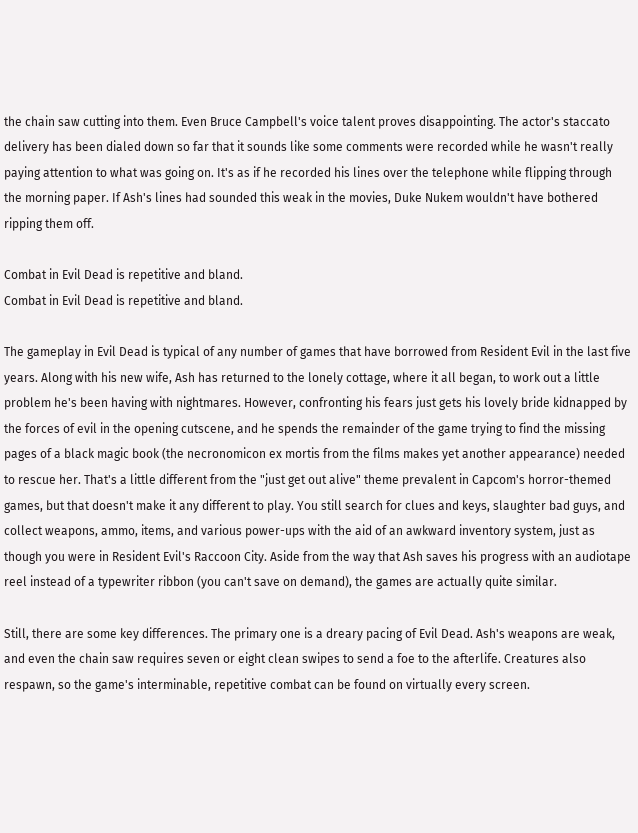the chain saw cutting into them. Even Bruce Campbell's voice talent proves disappointing. The actor's staccato delivery has been dialed down so far that it sounds like some comments were recorded while he wasn't really paying attention to what was going on. It's as if he recorded his lines over the telephone while flipping through the morning paper. If Ash's lines had sounded this weak in the movies, Duke Nukem wouldn't have bothered ripping them off.

Combat in Evil Dead is repetitive and bland.
Combat in Evil Dead is repetitive and bland.

The gameplay in Evil Dead is typical of any number of games that have borrowed from Resident Evil in the last five years. Along with his new wife, Ash has returned to the lonely cottage, where it all began, to work out a little problem he's been having with nightmares. However, confronting his fears just gets his lovely bride kidnapped by the forces of evil in the opening cutscene, and he spends the remainder of the game trying to find the missing pages of a black magic book (the necronomicon ex mortis from the films makes yet another appearance) needed to rescue her. That's a little different from the "just get out alive" theme prevalent in Capcom's horror-themed games, but that doesn't make it any different to play. You still search for clues and keys, slaughter bad guys, and collect weapons, ammo, items, and various power-ups with the aid of an awkward inventory system, just as though you were in Resident Evil's Raccoon City. Aside from the way that Ash saves his progress with an audiotape reel instead of a typewriter ribbon (you can't save on demand), the games are actually quite similar.

Still, there are some key differences. The primary one is a dreary pacing of Evil Dead. Ash's weapons are weak, and even the chain saw requires seven or eight clean swipes to send a foe to the afterlife. Creatures also respawn, so the game's interminable, repetitive combat can be found on virtually every screen.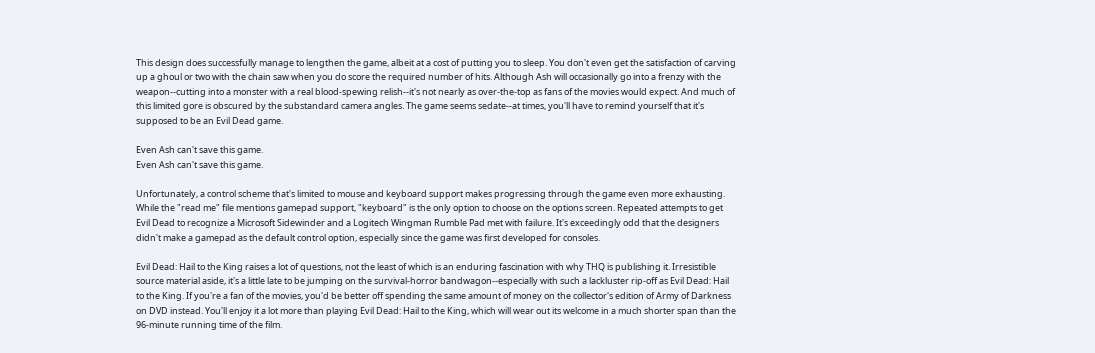This design does successfully manage to lengthen the game, albeit at a cost of putting you to sleep. You don't even get the satisfaction of carving up a ghoul or two with the chain saw when you do score the required number of hits. Although Ash will occasionally go into a frenzy with the weapon--cutting into a monster with a real blood-spewing relish--it's not nearly as over-the-top as fans of the movies would expect. And much of this limited gore is obscured by the substandard camera angles. The game seems sedate--at times, you'll have to remind yourself that it's supposed to be an Evil Dead game.

Even Ash can't save this game.
Even Ash can't save this game.

Unfortunately, a control scheme that's limited to mouse and keyboard support makes progressing through the game even more exhausting. While the "read me" file mentions gamepad support, "keyboard" is the only option to choose on the options screen. Repeated attempts to get Evil Dead to recognize a Microsoft Sidewinder and a Logitech Wingman Rumble Pad met with failure. It's exceedingly odd that the designers didn't make a gamepad as the default control option, especially since the game was first developed for consoles.

Evil Dead: Hail to the King raises a lot of questions, not the least of which is an enduring fascination with why THQ is publishing it. Irresistible source material aside, it's a little late to be jumping on the survival-horror bandwagon--especially with such a lackluster rip-off as Evil Dead: Hail to the King. If you're a fan of the movies, you'd be better off spending the same amount of money on the collector's edition of Army of Darkness on DVD instead. You'll enjoy it a lot more than playing Evil Dead: Hail to the King, which will wear out its welcome in a much shorter span than the 96-minute running time of the film.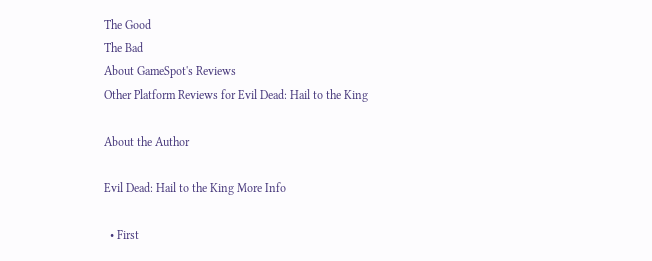The Good
The Bad
About GameSpot's Reviews
Other Platform Reviews for Evil Dead: Hail to the King

About the Author

Evil Dead: Hail to the King More Info

  • First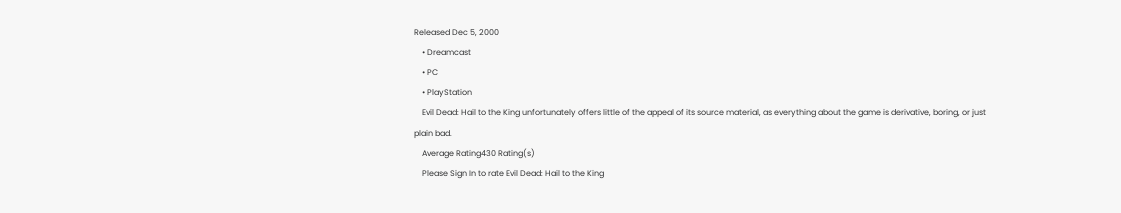Released Dec 5, 2000
    • Dreamcast
    • PC
    • PlayStation
    Evil Dead: Hail to the King unfortunately offers little of the appeal of its source material, as everything about the game is derivative, boring, or just plain bad.
    Average Rating430 Rating(s)
    Please Sign In to rate Evil Dead: Hail to the King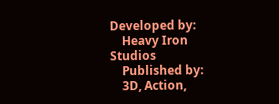Developed by:
    Heavy Iron Studios
    Published by:
    3D, Action,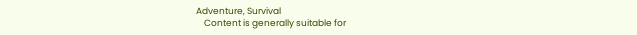Adventure, Survival
    Content is generally suitable for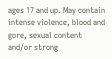ages 17 and up. May contain intense violence, blood and gore, sexual content and/or strong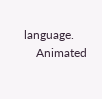language.
    Animated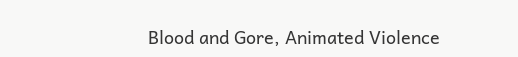Blood and Gore, Animated Violence